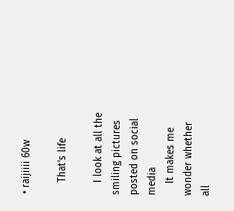• raijiiii 60w

    That's life

    I look at all the smiling pictures posted on social media
    It makes me wonder whether all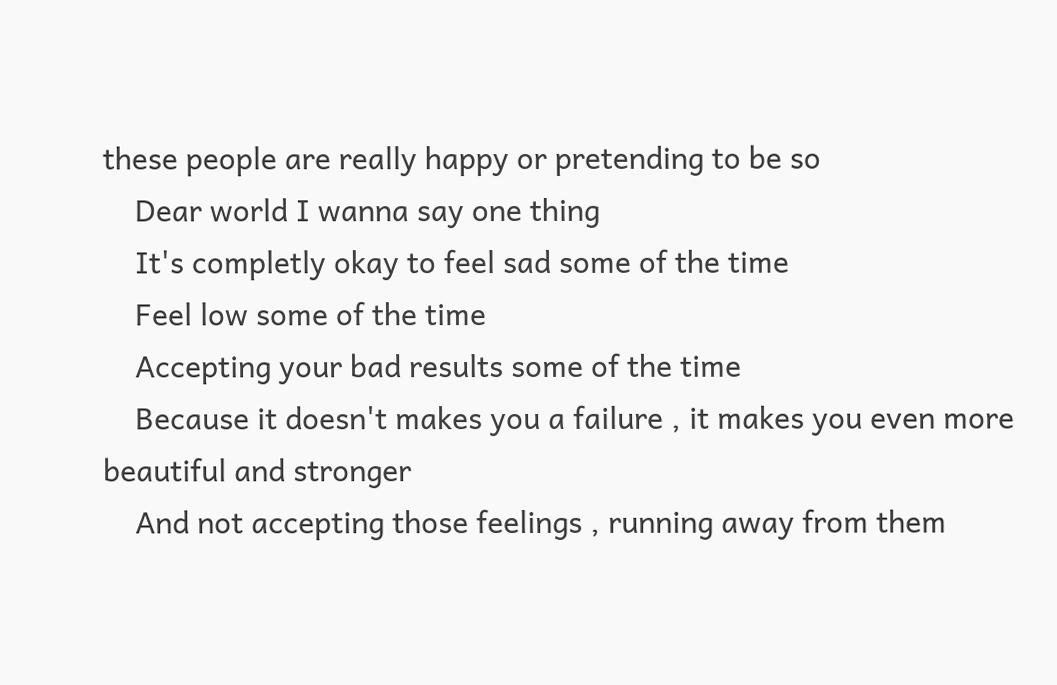these people are really happy or pretending to be so
    Dear world I wanna say one thing
    It's completly okay to feel sad some of the time
    Feel low some of the time
    Accepting your bad results some of the time
    Because it doesn't makes you a failure , it makes you even more beautiful and stronger
    And not accepting those feelings , running away from them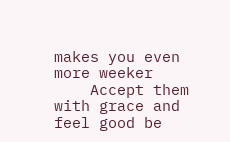makes you even more weeker
    Accept them with grace and feel good be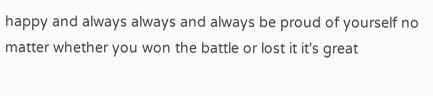happy and always always and always be proud of yourself no matter whether you won the battle or lost it it's great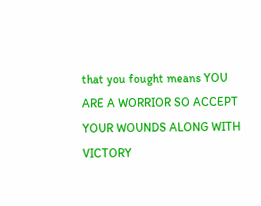that you fought means YOU ARE A WORRIOR SO ACCEPT YOUR WOUNDS ALONG WITH VICTORY